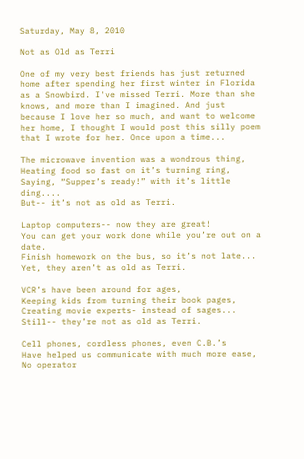Saturday, May 8, 2010

Not as Old as Terri

One of my very best friends has just returned home after spending her first winter in Florida as a Snowbird. I've missed Terri. More than she knows, and more than I imagined. And just because I love her so much, and want to welcome her home, I thought I would post this silly poem that I wrote for her. Once upon a time...

The microwave invention was a wondrous thing,
Heating food so fast on it’s turning ring,
Saying, “Supper’s ready!” with it’s little ding....
But-- it’s not as old as Terri.

Laptop computers-- now they are great!
You can get your work done while you’re out on a date.
Finish homework on the bus, so it’s not late...
Yet, they aren’t as old as Terri.

VCR’s have been around for ages,
Keeping kids from turning their book pages,
Creating movie experts- instead of sages...
Still-- they’re not as old as Terri.

Cell phones, cordless phones, even C.B.’s
Have helped us communicate with much more ease,
No operator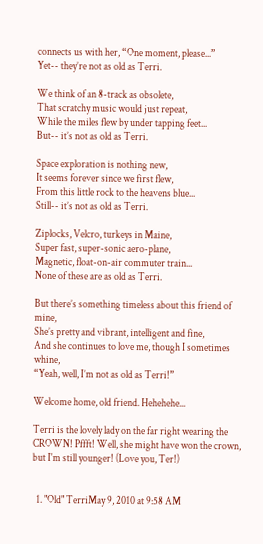connects us with her, “One moment, please...”
Yet-- they’re not as old as Terri.

We think of an 8-track as obsolete,
That scratchy music would just repeat,
While the miles flew by under tapping feet...
But-- it’s not as old as Terri.

Space exploration is nothing new,
It seems forever since we first flew,
From this little rock to the heavens blue...
Still-- it’s not as old as Terri.

Ziplocks, Velcro, turkeys in Maine,
Super fast, super-sonic aero-plane,
Magnetic, float-on-air commuter train...
None of these are as old as Terri.

But there’s something timeless about this friend of mine,
She’s pretty and vibrant, intelligent and fine,
And she continues to love me, though I sometimes whine,
“Yeah, well, I’m not as old as Terri!”

Welcome home, old friend. Hehehehe...

Terri is the lovely lady on the far right wearing the CROWN! Pffft! Well, she might have won the crown, but I'm still younger! (Love you, Ter!)


  1. "Old" TerriMay 9, 2010 at 9:58 AM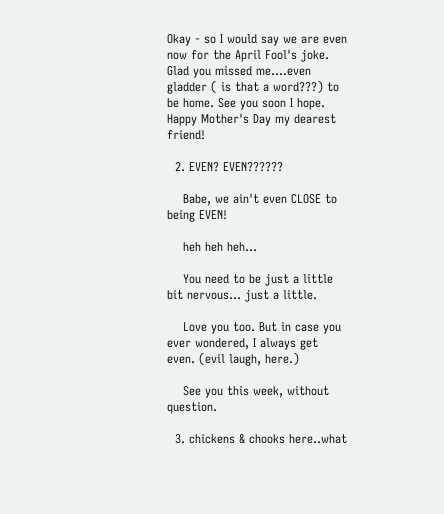Okay - so I would say we are even now for the April Fool's joke. Glad you missed me....even gladder ( is that a word???) to be home. See you soon I hope. Happy Mother's Day my dearest friend!

  2. EVEN? EVEN??????

    Babe, we ain't even CLOSE to being EVEN!

    heh heh heh...

    You need to be just a little bit nervous... just a little.

    Love you too. But in case you ever wondered, I always get even. (evil laugh, here.)

    See you this week, without question.

  3. chickens & chooks here..what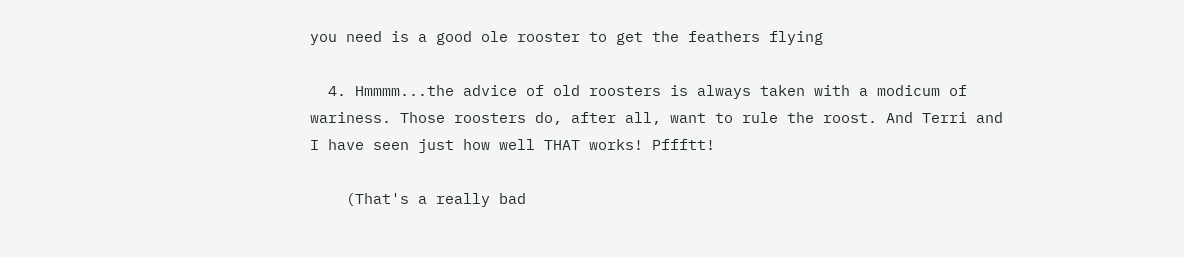you need is a good ole rooster to get the feathers flying

  4. Hmmmm...the advice of old roosters is always taken with a modicum of wariness. Those roosters do, after all, want to rule the roost. And Terri and I have seen just how well THAT works! Pffftt!

    (That's a really bad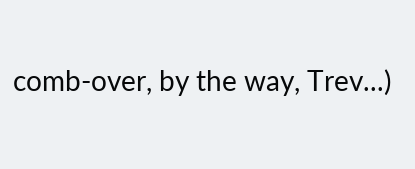comb-over, by the way, Trev...)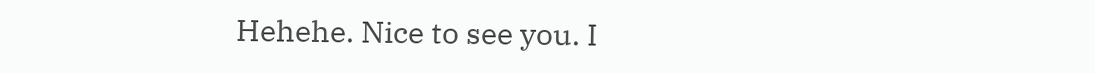Hehehe. Nice to see you. I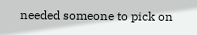needed someone to pick on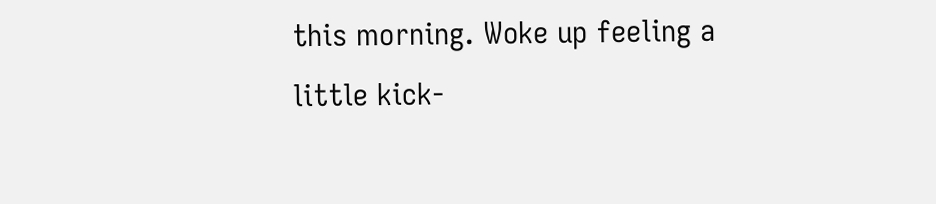this morning. Woke up feeling a little kick-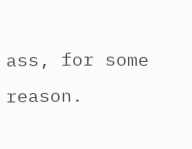ass, for some reason.